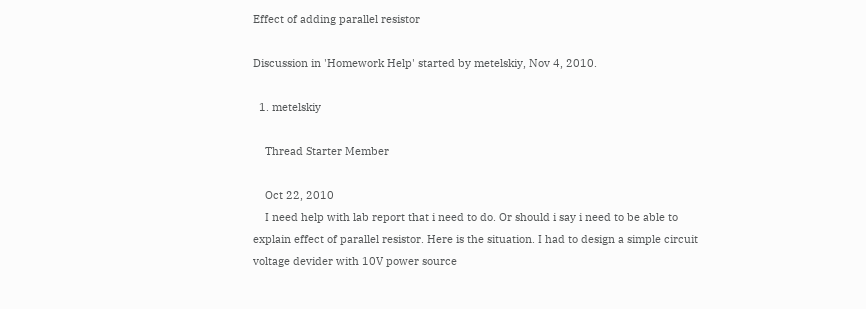Effect of adding parallel resistor

Discussion in 'Homework Help' started by metelskiy, Nov 4, 2010.

  1. metelskiy

    Thread Starter Member

    Oct 22, 2010
    I need help with lab report that i need to do. Or should i say i need to be able to explain effect of parallel resistor. Here is the situation. I had to design a simple circuit voltage devider with 10V power source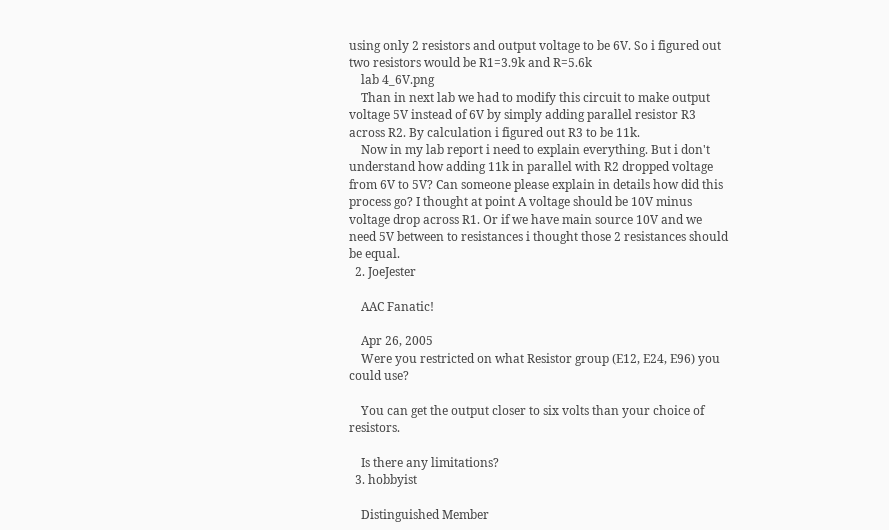using only 2 resistors and output voltage to be 6V. So i figured out two resistors would be R1=3.9k and R=5.6k
    lab 4_6V.png
    Than in next lab we had to modify this circuit to make output voltage 5V instead of 6V by simply adding parallel resistor R3 across R2. By calculation i figured out R3 to be 11k.
    Now in my lab report i need to explain everything. But i don't understand how adding 11k in parallel with R2 dropped voltage from 6V to 5V? Can someone please explain in details how did this process go? I thought at point A voltage should be 10V minus voltage drop across R1. Or if we have main source 10V and we need 5V between to resistances i thought those 2 resistances should be equal.
  2. JoeJester

    AAC Fanatic!

    Apr 26, 2005
    Were you restricted on what Resistor group (E12, E24, E96) you could use?

    You can get the output closer to six volts than your choice of resistors.

    Is there any limitations?
  3. hobbyist

    Distinguished Member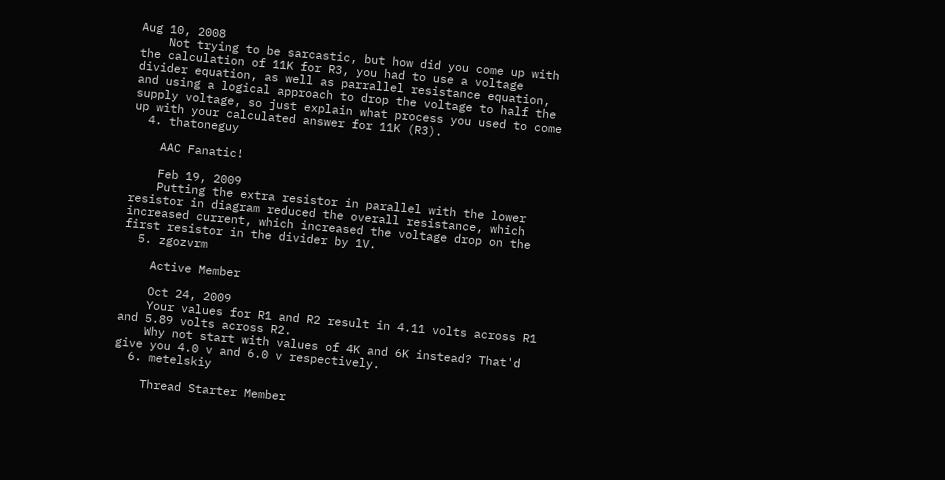Aug 10, 2008
    Not trying to be sarcastic, but how did you come up with the calculation of 11K for R3, you had to use a voltage divider equation, as well as parrallel resistance equation, and using a logical approach to drop the voltage to half the supply voltage, so just explain what process you used to come up with your calculated answer for 11K (R3).
  4. thatoneguy

    AAC Fanatic!

    Feb 19, 2009
    Putting the extra resistor in parallel with the lower resistor in diagram reduced the overall resistance, which increased current, which increased the voltage drop on the first resistor in the divider by 1V.
  5. zgozvrm

    Active Member

    Oct 24, 2009
    Your values for R1 and R2 result in 4.11 volts across R1 and 5.89 volts across R2.
    Why not start with values of 4K and 6K instead? That'd give you 4.0 v and 6.0 v respectively.
  6. metelskiy

    Thread Starter Member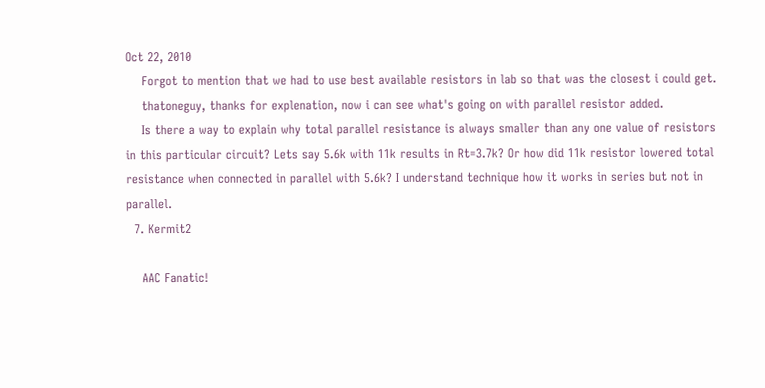Oct 22, 2010
    Forgot to mention that we had to use best available resistors in lab so that was the closest i could get.
    thatoneguy, thanks for explenation, now i can see what's going on with parallel resistor added.
    Is there a way to explain why total parallel resistance is always smaller than any one value of resistors in this particular circuit? Lets say 5.6k with 11k results in Rt=3.7k? Or how did 11k resistor lowered total resistance when connected in parallel with 5.6k? I understand technique how it works in series but not in parallel.
  7. Kermit2

    AAC Fanatic!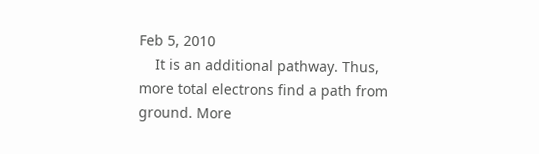Feb 5, 2010
    It is an additional pathway. Thus, more total electrons find a path from ground. More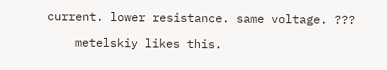current. lower resistance. same voltage. ???

    metelskiy likes this.